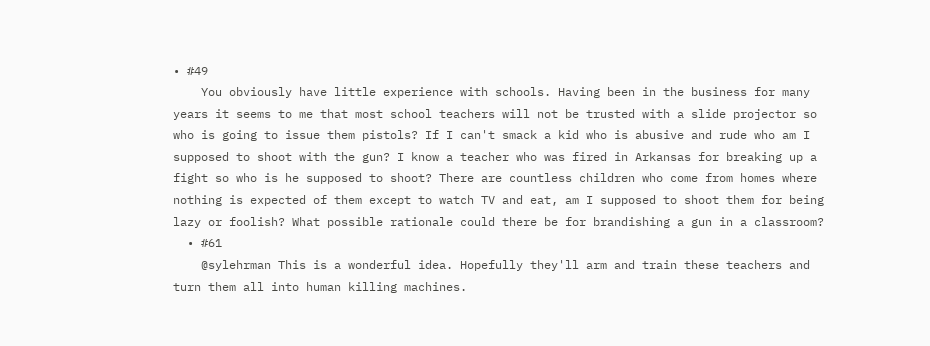• #49
    You obviously have little experience with schools. Having been in the business for many years it seems to me that most school teachers will not be trusted with a slide projector so who is going to issue them pistols? If I can't smack a kid who is abusive and rude who am I supposed to shoot with the gun? I know a teacher who was fired in Arkansas for breaking up a fight so who is he supposed to shoot? There are countless children who come from homes where nothing is expected of them except to watch TV and eat, am I supposed to shoot them for being lazy or foolish? What possible rationale could there be for brandishing a gun in a classroom?
  • #61
    @sylehrman This is a wonderful idea. Hopefully they'll arm and train these teachers and turn them all into human killing machines.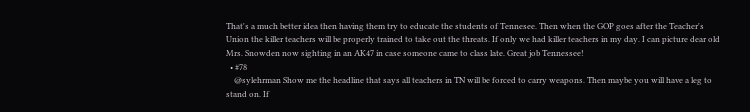That's a much better idea then having them try to educate the students of Tennesee. Then when the GOP goes after the Teacher's Union the killer teachers will be properly trained to take out the threats. If only we had killer teachers in my day. I can picture dear old Mrs. Snowden now sighting in an AK47 in case someone came to class late. Great job Tennessee!
  • #78
    @sylehrman Show me the headline that says all teachers in TN will be forced to carry weapons. Then maybe you will have a leg to stand on. If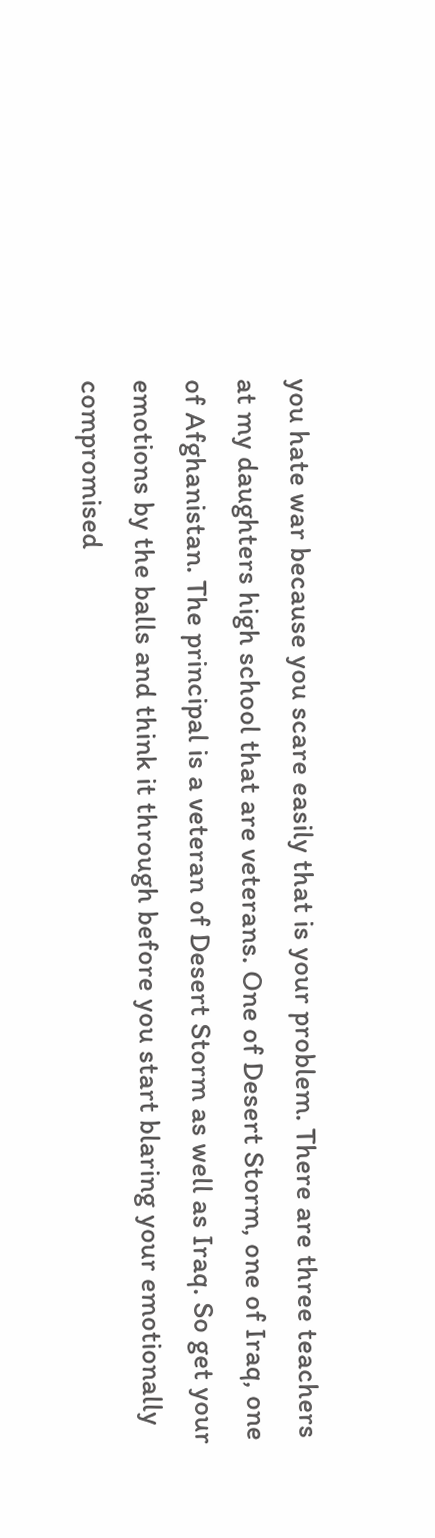you hate war because you scare easily that is your problem. There are three teachers at my daughters high school that are veterans. One of Desert Storm, one of Iraq, one of Afghanistan. The principal is a veteran of Desert Storm as well as Iraq. So get your emotions by the balls and think it through before you start blaring your emotionally compromised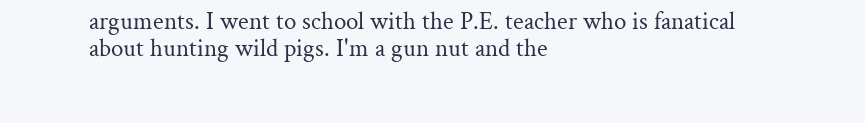arguments. I went to school with the P.E. teacher who is fanatical about hunting wild pigs. I'm a gun nut and the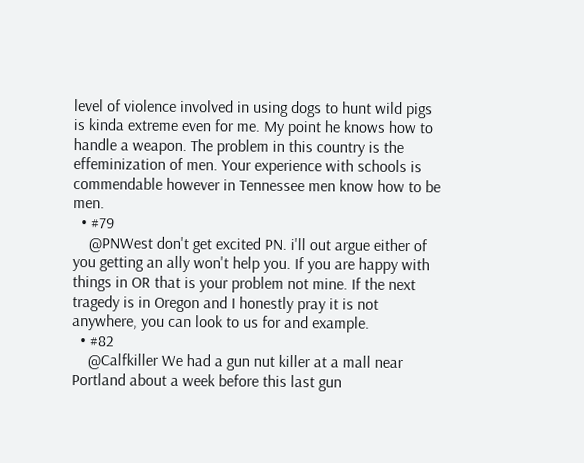level of violence involved in using dogs to hunt wild pigs is kinda extreme even for me. My point he knows how to handle a weapon. The problem in this country is the effeminization of men. Your experience with schools is commendable however in Tennessee men know how to be men.
  • #79
    @PNWest don't get excited PN. i'll out argue either of you getting an ally won't help you. If you are happy with things in OR that is your problem not mine. If the next tragedy is in Oregon and I honestly pray it is not anywhere, you can look to us for and example.
  • #82
    @Calfkiller We had a gun nut killer at a mall near Portland about a week before this last gun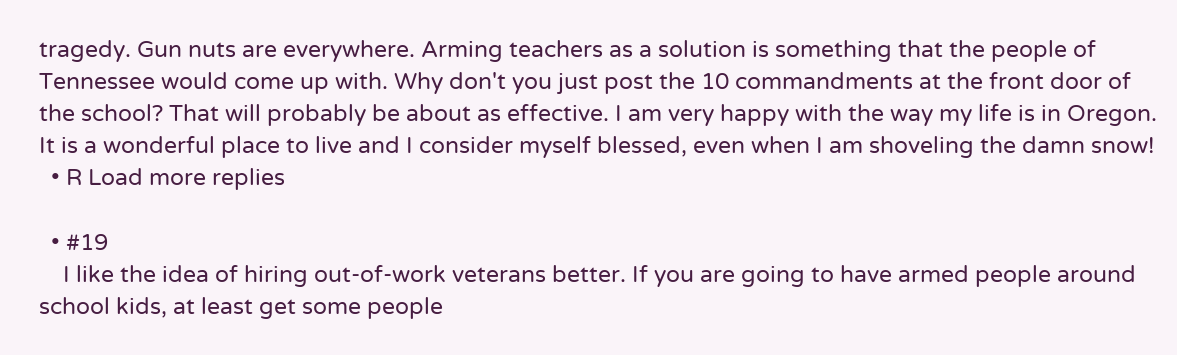tragedy. Gun nuts are everywhere. Arming teachers as a solution is something that the people of Tennessee would come up with. Why don't you just post the 10 commandments at the front door of the school? That will probably be about as effective. I am very happy with the way my life is in Oregon. It is a wonderful place to live and I consider myself blessed, even when I am shoveling the damn snow!
  • R Load more replies

  • #19
    I like the idea of hiring out-of-work veterans better. If you are going to have armed people around school kids, at least get some people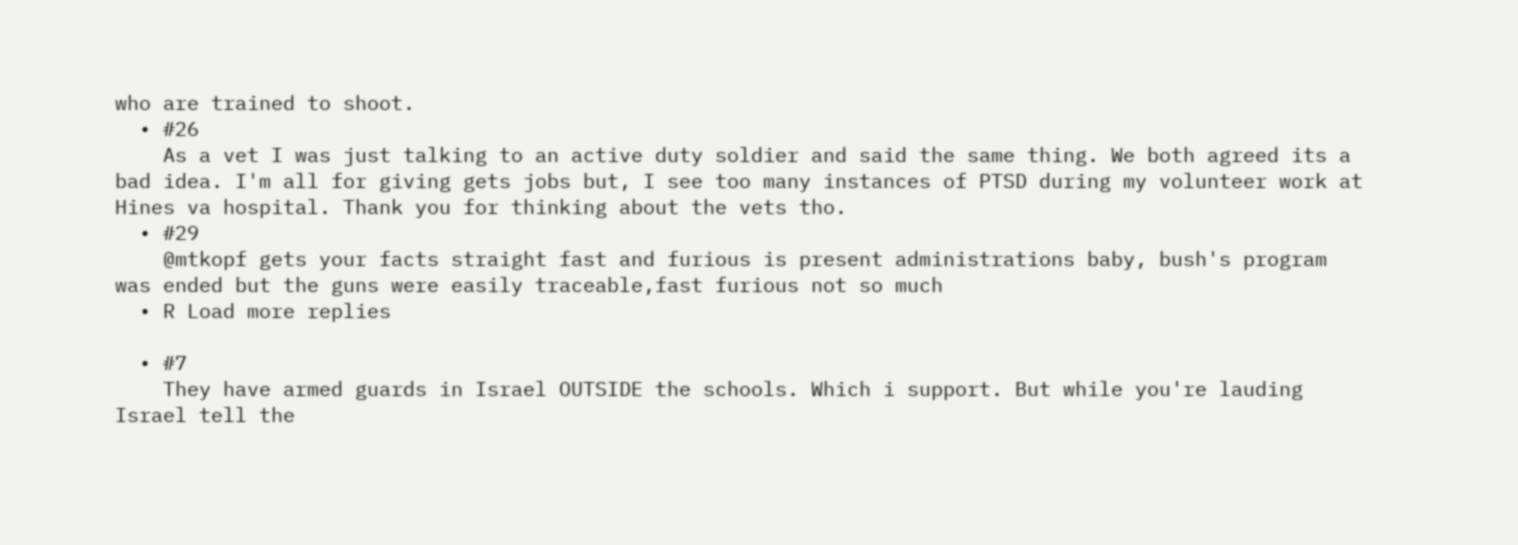who are trained to shoot.
  • #26
    As a vet I was just talking to an active duty soldier and said the same thing. We both agreed its a bad idea. I'm all for giving gets jobs but, I see too many instances of PTSD during my volunteer work at Hines va hospital. Thank you for thinking about the vets tho.
  • #29
    @mtkopf gets your facts straight fast and furious is present administrations baby, bush's program was ended but the guns were easily traceable,fast furious not so much
  • R Load more replies

  • #7
    They have armed guards in Israel OUTSIDE the schools. Which i support. But while you're lauding Israel tell the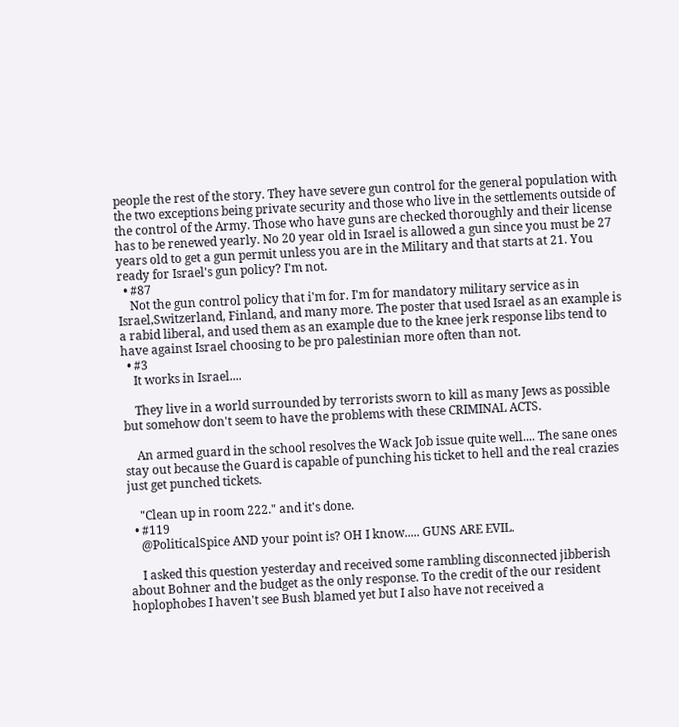people the rest of the story. They have severe gun control for the general population with the two exceptions being private security and those who live in the settlements outside of the control of the Army. Those who have guns are checked thoroughly and their license has to be renewed yearly. No 20 year old in Israel is allowed a gun since you must be 27 years old to get a gun permit unless you are in the Military and that starts at 21. You ready for Israel's gun policy? I'm not.
  • #87
    Not the gun control policy that i'm for. I'm for mandatory military service as in Israel,Switzerland, Finland, and many more. The poster that used Israel as an example is a rabid liberal, and used them as an example due to the knee jerk response libs tend to have against Israel choosing to be pro palestinian more often than not.
  • #3
    It works in Israel....

    They live in a world surrounded by terrorists sworn to kill as many Jews as possible but somehow don't seem to have the problems with these CRIMINAL ACTS.

    An armed guard in the school resolves the Wack Job issue quite well.... The sane ones stay out because the Guard is capable of punching his ticket to hell and the real crazies just get punched tickets.

    "Clean up in room 222." and it's done.
  • #119
    @PoliticalSpice AND your point is? OH I know..... GUNS ARE EVIL.

    I asked this question yesterday and received some rambling disconnected jibberish about Bohner and the budget as the only response. To the credit of the our resident hoplophobes I haven't see Bush blamed yet but I also have not received a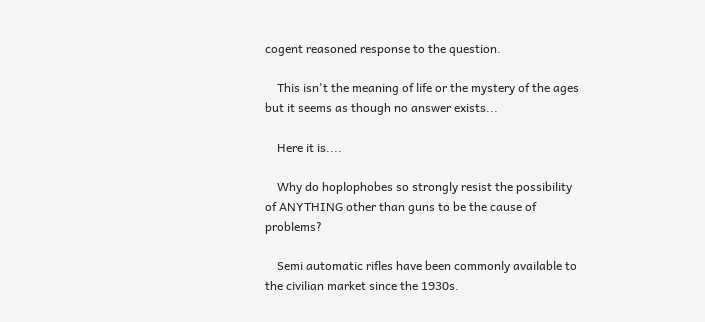cogent reasoned response to the question.

    This isn't the meaning of life or the mystery of the ages but it seems as though no answer exists...

    Here it is....

    Why do hoplophobes so strongly resist the possibility of ANYTHING other than guns to be the cause of problems?

    Semi automatic rifles have been commonly available to the civilian market since the 1930s.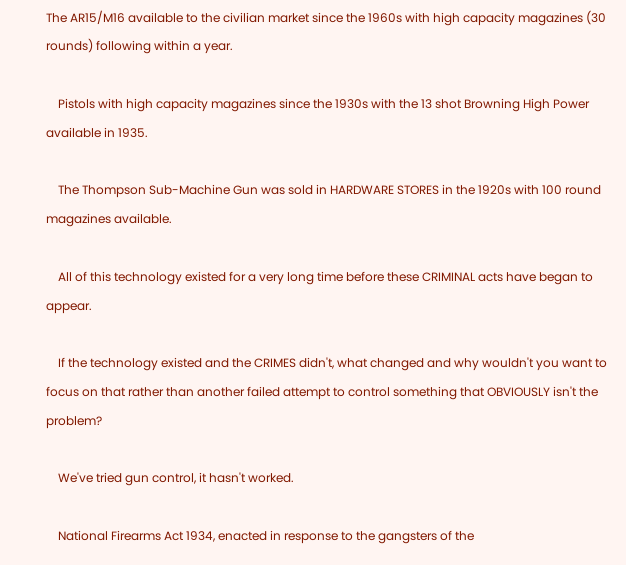The AR15/M16 available to the civilian market since the 1960s with high capacity magazines (30 rounds) following within a year.

    Pistols with high capacity magazines since the 1930s with the 13 shot Browning High Power available in 1935.

    The Thompson Sub-Machine Gun was sold in HARDWARE STORES in the 1920s with 100 round magazines available.

    All of this technology existed for a very long time before these CRIMINAL acts have began to appear.

    If the technology existed and the CRIMES didn't, what changed and why wouldn't you want to focus on that rather than another failed attempt to control something that OBVIOUSLY isn't the problem?

    We've tried gun control, it hasn't worked.

    National Firearms Act 1934, enacted in response to the gangsters of the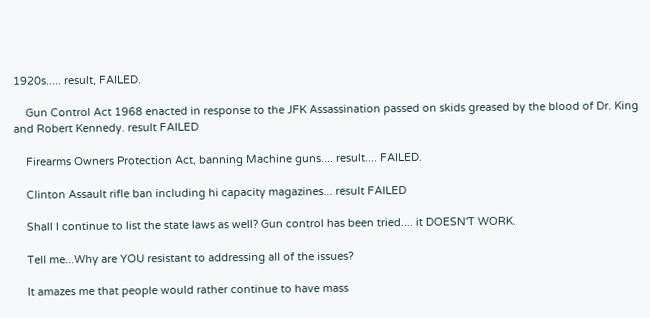1920s..... result, FAILED.

    Gun Control Act 1968 enacted in response to the JFK Assassination passed on skids greased by the blood of Dr. King and Robert Kennedy. result FAILED

    Firearms Owners Protection Act, banning Machine guns.... result.... FAILED.

    Clinton Assault rifle ban including hi capacity magazines... result FAILED

    Shall I continue to list the state laws as well? Gun control has been tried.... it DOESN'T WORK.

    Tell me...Why are YOU resistant to addressing all of the issues?

    It amazes me that people would rather continue to have mass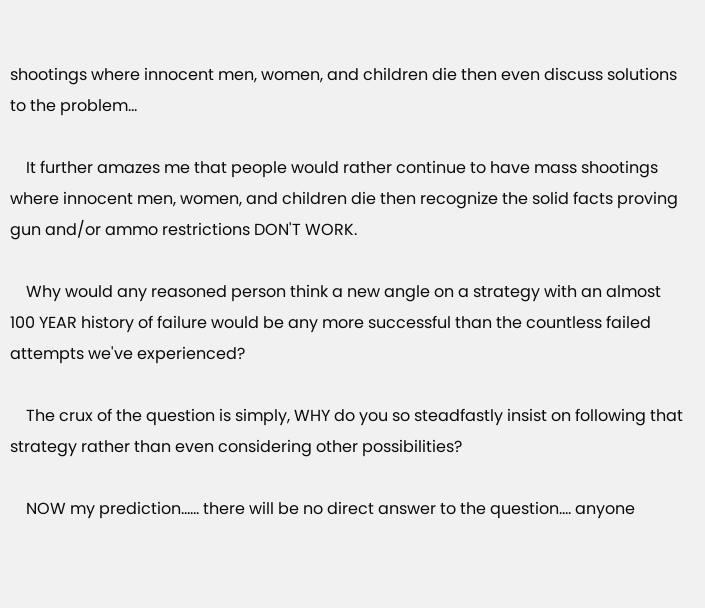shootings where innocent men, women, and children die then even discuss solutions to the problem...

    It further amazes me that people would rather continue to have mass shootings where innocent men, women, and children die then recognize the solid facts proving gun and/or ammo restrictions DON'T WORK.

    Why would any reasoned person think a new angle on a strategy with an almost 100 YEAR history of failure would be any more successful than the countless failed attempts we've experienced?

    The crux of the question is simply, WHY do you so steadfastly insist on following that strategy rather than even considering other possibilities?

    NOW my prediction...... there will be no direct answer to the question.... anyone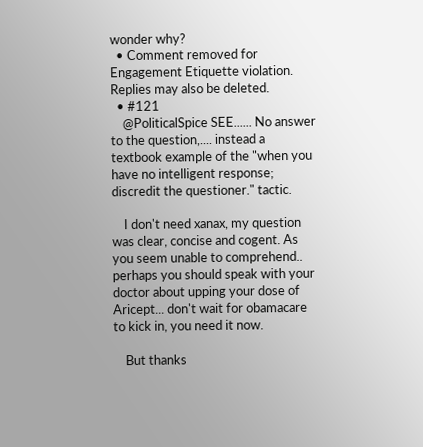wonder why?
  • Comment removed for Engagement Etiquette violation. Replies may also be deleted.
  • #121
    @PoliticalSpice SEE...... No answer to the question,.... instead a textbook example of the "when you have no intelligent response; discredit the questioner." tactic.

    I don't need xanax, my question was clear, concise and cogent. As you seem unable to comprehend.. perhaps you should speak with your doctor about upping your dose of Aricept... don't wait for obamacare to kick in, you need it now.

    But thanks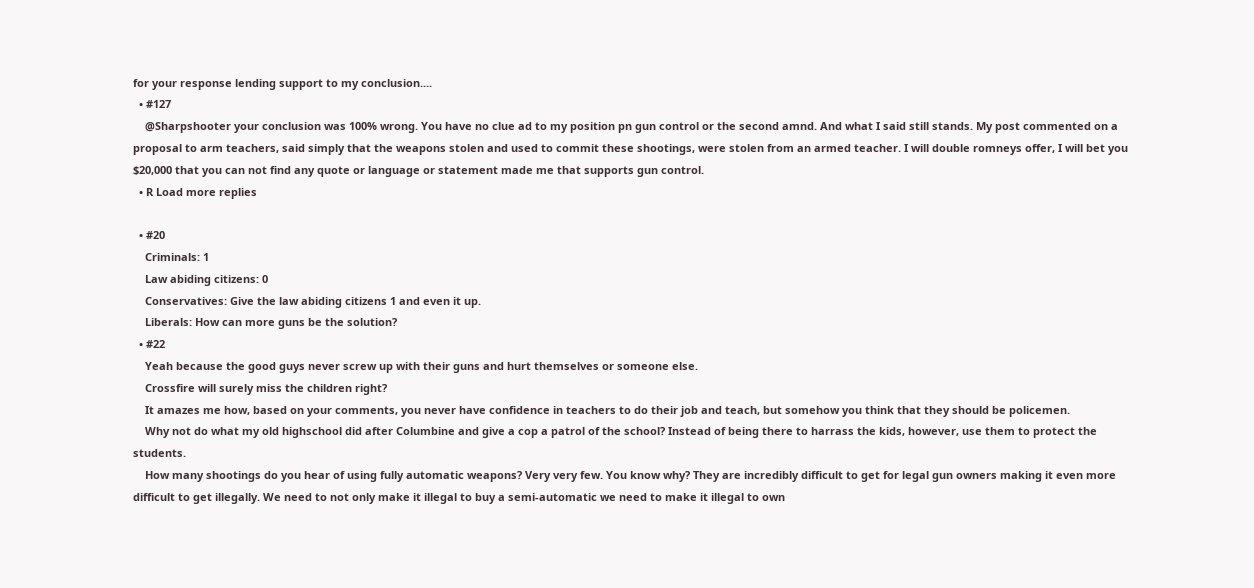for your response lending support to my conclusion....
  • #127
    @Sharpshooter your conclusion was 100% wrong. You have no clue ad to my position pn gun control or the second amnd. And what I said still stands. My post commented on a proposal to arm teachers, said simply that the weapons stolen and used to commit these shootings, were stolen from an armed teacher. I will double romneys offer, I will bet you $20,000 that you can not find any quote or language or statement made me that supports gun control.
  • R Load more replies

  • #20
    Criminals: 1
    Law abiding citizens: 0
    Conservatives: Give the law abiding citizens 1 and even it up.
    Liberals: How can more guns be the solution?
  • #22
    Yeah because the good guys never screw up with their guns and hurt themselves or someone else.
    Crossfire will surely miss the children right?
    It amazes me how, based on your comments, you never have confidence in teachers to do their job and teach, but somehow you think that they should be policemen.
    Why not do what my old highschool did after Columbine and give a cop a patrol of the school? Instead of being there to harrass the kids, however, use them to protect the students.
    How many shootings do you hear of using fully automatic weapons? Very very few. You know why? They are incredibly difficult to get for legal gun owners making it even more difficult to get illegally. We need to not only make it illegal to buy a semi-automatic we need to make it illegal to own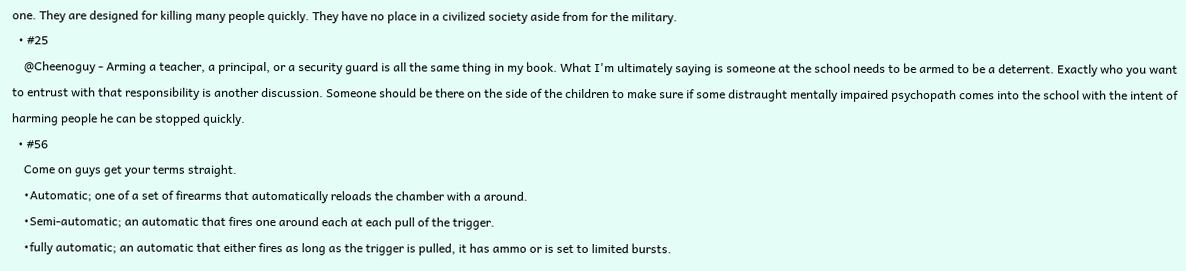one. They are designed for killing many people quickly. They have no place in a civilized society aside from for the military.
  • #25
    @Cheenoguy - Arming a teacher, a principal, or a security guard is all the same thing in my book. What I'm ultimately saying is someone at the school needs to be armed to be a deterrent. Exactly who you want to entrust with that responsibility is another discussion. Someone should be there on the side of the children to make sure if some distraught mentally impaired psychopath comes into the school with the intent of harming people he can be stopped quickly.
  • #56
    Come on guys get your terms straight.
    •Automatic; one of a set of firearms that automatically reloads the chamber with a around.
    •Semi-automatic; an automatic that fires one around each at each pull of the trigger.
    •fully automatic; an automatic that either fires as long as the trigger is pulled, it has ammo or is set to limited bursts.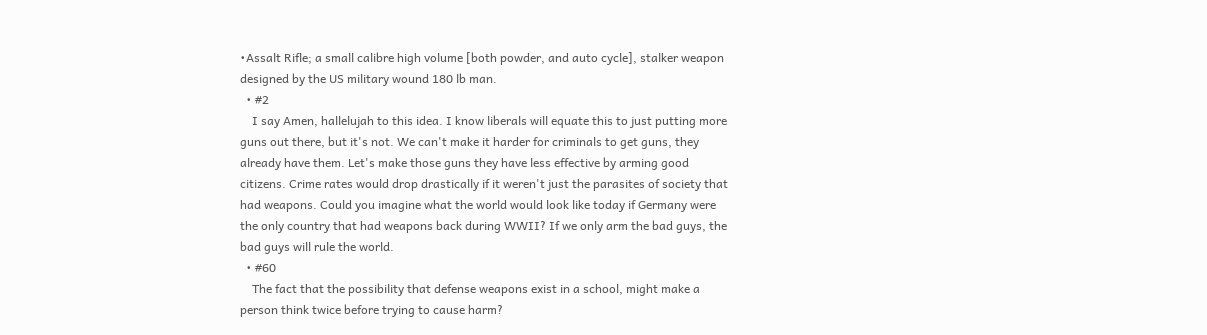•Assalt Rifle; a small calibre high volume [both powder, and auto cycle], stalker weapon designed by the US military wound 180 lb man.
  • #2
    I say Amen, hallelujah to this idea. I know liberals will equate this to just putting more guns out there, but it's not. We can't make it harder for criminals to get guns, they already have them. Let's make those guns they have less effective by arming good citizens. Crime rates would drop drastically if it weren't just the parasites of society that had weapons. Could you imagine what the world would look like today if Germany were the only country that had weapons back during WWII? If we only arm the bad guys, the bad guys will rule the world.
  • #60
    The fact that the possibility that defense weapons exist in a school, might make a person think twice before trying to cause harm?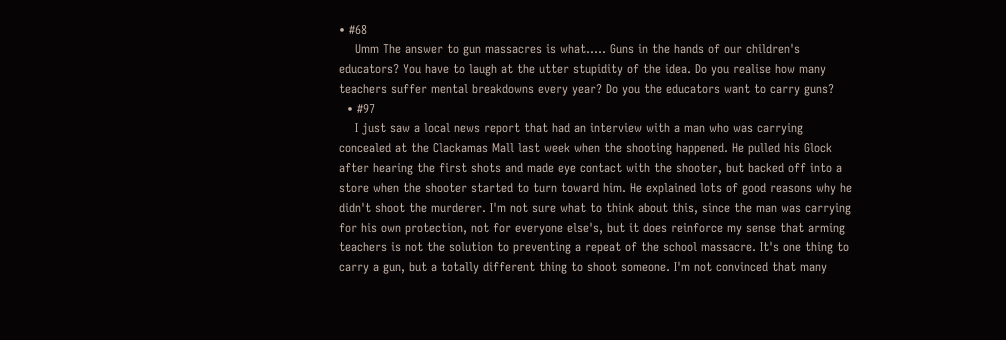• #68
    Umm The answer to gun massacres is what..... Guns in the hands of our children's educators? You have to laugh at the utter stupidity of the idea. Do you realise how many teachers suffer mental breakdowns every year? Do you the educators want to carry guns?
  • #97
    I just saw a local news report that had an interview with a man who was carrying concealed at the Clackamas Mall last week when the shooting happened. He pulled his Glock after hearing the first shots and made eye contact with the shooter, but backed off into a store when the shooter started to turn toward him. He explained lots of good reasons why he didn't shoot the murderer. I'm not sure what to think about this, since the man was carrying for his own protection, not for everyone else's, but it does reinforce my sense that arming teachers is not the solution to preventing a repeat of the school massacre. It's one thing to carry a gun, but a totally different thing to shoot someone. I'm not convinced that many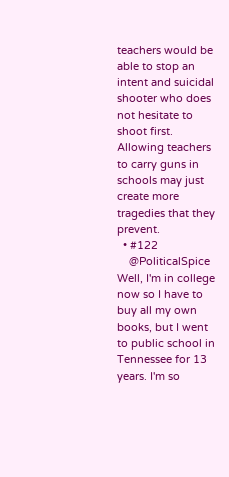teachers would be able to stop an intent and suicidal shooter who does not hesitate to shoot first. Allowing teachers to carry guns in schools may just create more tragedies that they prevent.
  • #122
    @PoliticalSpice Well, I'm in college now so I have to buy all my own books, but I went to public school in Tennessee for 13 years. I'm so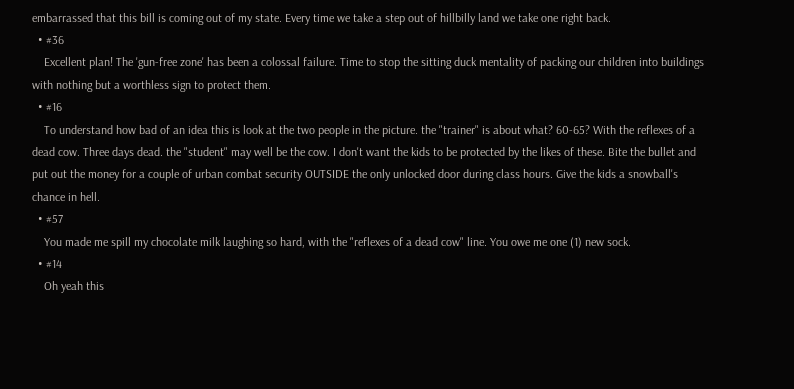embarrassed that this bill is coming out of my state. Every time we take a step out of hillbilly land we take one right back.
  • #36
    Excellent plan! The 'gun-free zone' has been a colossal failure. Time to stop the sitting duck mentality of packing our children into buildings with nothing but a worthless sign to protect them.
  • #16
    To understand how bad of an idea this is look at the two people in the picture. the "trainer" is about what? 60-65? With the reflexes of a dead cow. Three days dead. the "student" may well be the cow. I don't want the kids to be protected by the likes of these. Bite the bullet and put out the money for a couple of urban combat security OUTSIDE the only unlocked door during class hours. Give the kids a snowball's chance in hell.
  • #57
    You made me spill my chocolate milk laughing so hard, with the "reflexes of a dead cow" line. You owe me one (1) new sock.
  • #14
    Oh yeah this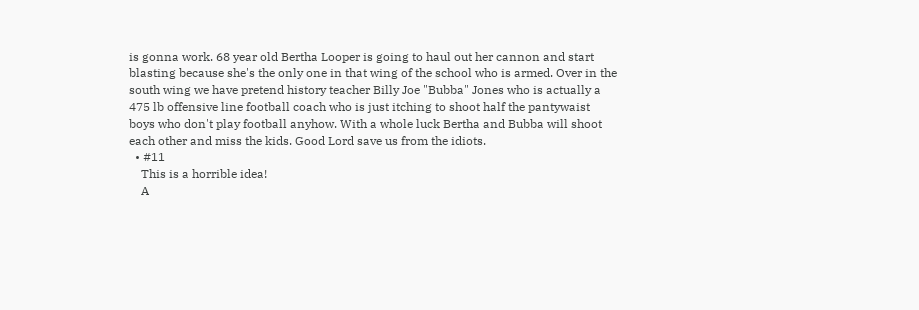is gonna work. 68 year old Bertha Looper is going to haul out her cannon and start blasting because she's the only one in that wing of the school who is armed. Over in the south wing we have pretend history teacher Billy Joe "Bubba" Jones who is actually a 475 lb offensive line football coach who is just itching to shoot half the pantywaist boys who don't play football anyhow. With a whole luck Bertha and Bubba will shoot each other and miss the kids. Good Lord save us from the idiots.
  • #11
    This is a horrible idea!
    A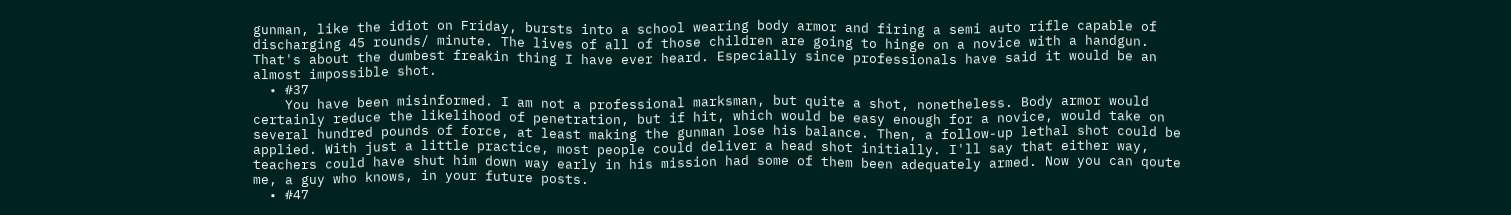gunman, like the idiot on Friday, bursts into a school wearing body armor and firing a semi auto rifle capable of discharging 45 rounds/ minute. The lives of all of those children are going to hinge on a novice with a handgun. That's about the dumbest freakin thing I have ever heard. Especially since professionals have said it would be an almost impossible shot.
  • #37
    You have been misinformed. I am not a professional marksman, but quite a shot, nonetheless. Body armor would certainly reduce the likelihood of penetration, but if hit, which would be easy enough for a novice, would take on several hundred pounds of force, at least making the gunman lose his balance. Then, a follow-up lethal shot could be applied. With just a little practice, most people could deliver a head shot initially. I'll say that either way, teachers could have shut him down way early in his mission had some of them been adequately armed. Now you can qoute me, a guy who knows, in your future posts.
  • #47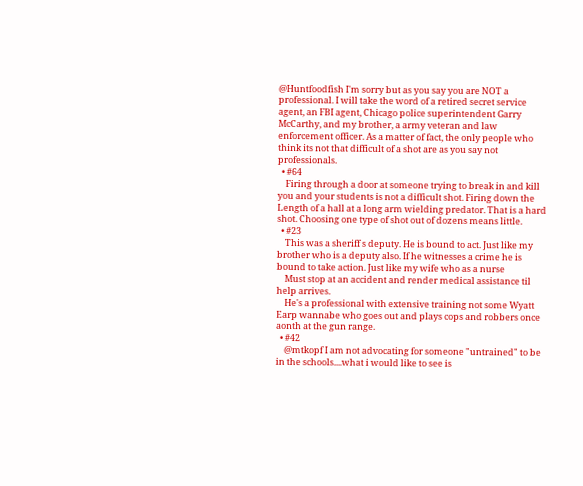@Huntfoodfish I'm sorry but as you say you are NOT a professional. I will take the word of a retired secret service agent, an FBI agent, Chicago police superintendent Garry McCarthy, and my brother, a army veteran and law enforcement officer. As a matter of fact, the only people who think its not that difficult of a shot are as you say not professionals.
  • #64
    Firing through a door at someone trying to break in and kill you and your students is not a difficult shot. Firing down the Length of a hall at a long arm wielding predator. That is a hard shot. Choosing one type of shot out of dozens means little.
  • #23
    This was a sheriff s deputy. He is bound to act. Just like my brother who is a deputy also. If he witnesses a crime he is bound to take action. Just like my wife who as a nurse
    Must stop at an accident and render medical assistance til help arrives.
    He's a professional with extensive training not some Wyatt Earp wannabe who goes out and plays cops and robbers once aonth at the gun range.
  • #42
    @mtkopf I am not advocating for someone "untrained" to be in the schools....what i would like to see is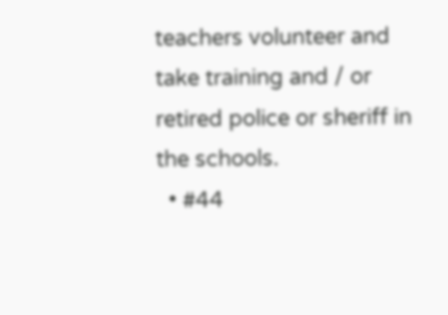teachers volunteer and take training and / or retired police or sheriff in the schools.
  • #44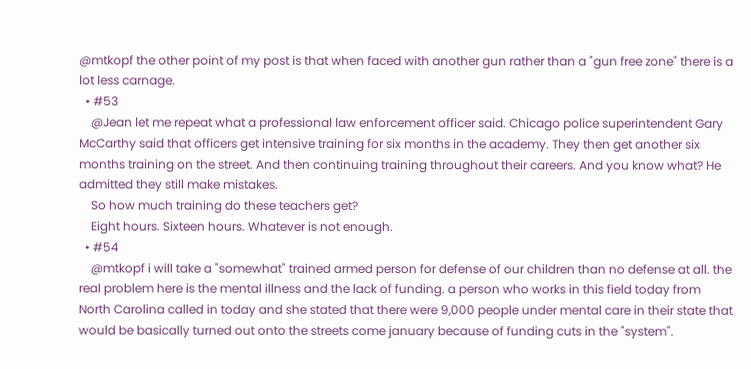@mtkopf the other point of my post is that when faced with another gun rather than a "gun free zone" there is a lot less carnage.
  • #53
    @Jean let me repeat what a professional law enforcement officer said. Chicago police superintendent Gary McCarthy said that officers get intensive training for six months in the academy. They then get another six months training on the street. And then continuing training throughout their careers. And you know what? He admitted they still make mistakes.
    So how much training do these teachers get?
    Eight hours. Sixteen hours. Whatever is not enough.
  • #54
    @mtkopf i will take a "somewhat" trained armed person for defense of our children than no defense at all. the real problem here is the mental illness and the lack of funding. a person who works in this field today from North Carolina called in today and she stated that there were 9,000 people under mental care in their state that would be basically turned out onto the streets come january because of funding cuts in the "system".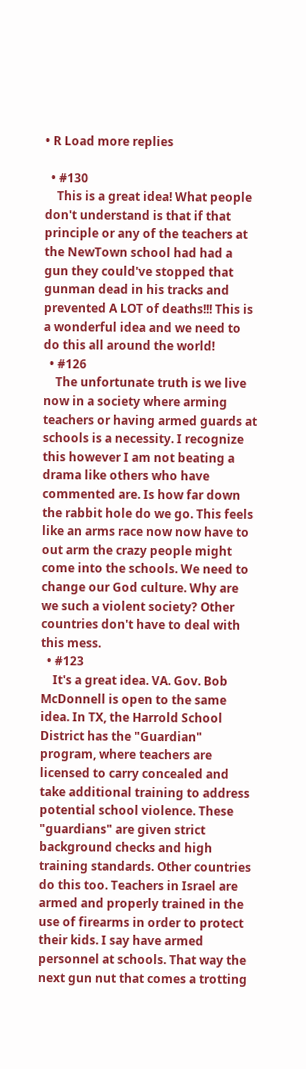• R Load more replies

  • #130
    This is a great idea! What people don't understand is that if that principle or any of the teachers at the NewTown school had had a gun they could've stopped that gunman dead in his tracks and prevented A LOT of deaths!!! This is a wonderful idea and we need to do this all around the world!
  • #126
    The unfortunate truth is we live now in a society where arming teachers or having armed guards at schools is a necessity. I recognize this however I am not beating a drama like others who have commented are. Is how far down the rabbit hole do we go. This feels like an arms race now now have to out arm the crazy people might come into the schools. We need to change our God culture. Why are we such a violent society? Other countries don't have to deal with this mess.
  • #123
    It's a great idea. VA. Gov. Bob McDonnell is open to the same idea. In TX, the Harrold School District has the "Guardian" program, where teachers are licensed to carry concealed and take additional training to address potential school violence. These "guardians" are given strict background checks and high training standards. Other countries do this too. Teachers in Israel are armed and properly trained in the use of firearms in order to protect their kids. I say have armed personnel at schools. That way the next gun nut that comes a trotting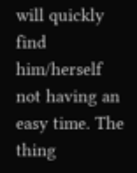will quickly find him/herself not having an easy time. The thing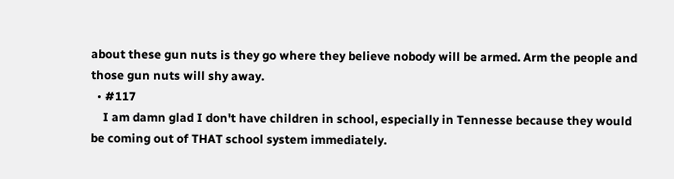about these gun nuts is they go where they believe nobody will be armed. Arm the people and those gun nuts will shy away.
  • #117
    I am damn glad I don't have children in school, especially in Tennesse because they would be coming out of THAT school system immediately.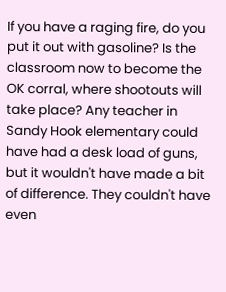If you have a raging fire, do you put it out with gasoline? Is the classroom now to become the OK corral, where shootouts will take place? Any teacher in Sandy Hook elementary could have had a desk load of guns, but it wouldn't have made a bit of difference. They couldn't have even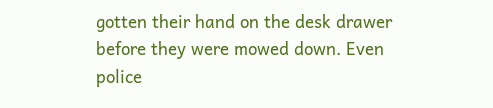gotten their hand on the desk drawer before they were mowed down. Even police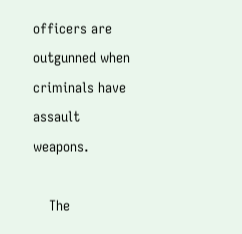officers are outgunned when criminals have assault weapons.

    The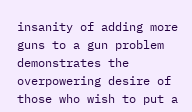insanity of adding more guns to a gun problem demonstrates the overpowering desire of those who wish to put a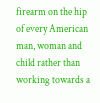firearm on the hip of every American man, woman and child rather than working towards a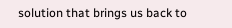solution that brings us back to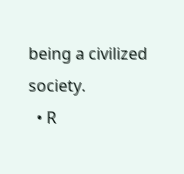being a civilized society.
  • R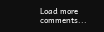Load more comments...